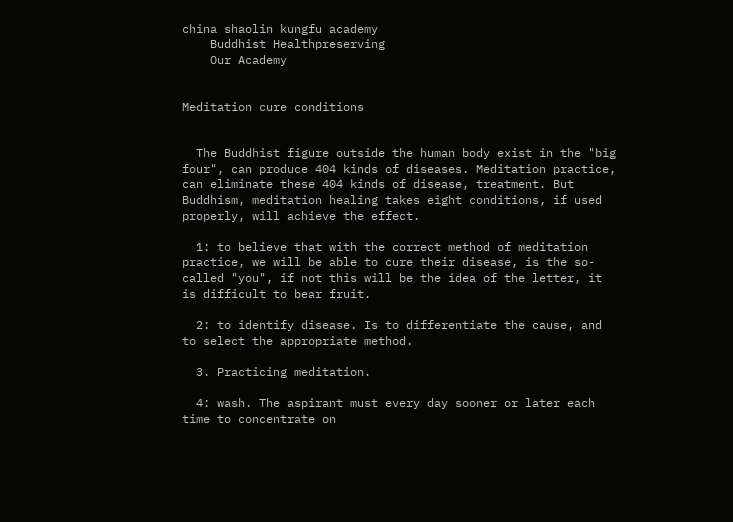china shaolin kungfu academy
    Buddhist Healthpreserving
    Our Academy


Meditation cure conditions


  The Buddhist figure outside the human body exist in the "big four", can produce 404 kinds of diseases. Meditation practice, can eliminate these 404 kinds of disease, treatment. But Buddhism, meditation healing takes eight conditions, if used properly, will achieve the effect.

  1: to believe that with the correct method of meditation practice, we will be able to cure their disease, is the so-called "you", if not this will be the idea of the letter, it is difficult to bear fruit.

  2: to identify disease. Is to differentiate the cause, and to select the appropriate method.

  3. Practicing meditation.

  4: wash. The aspirant must every day sooner or later each time to concentrate on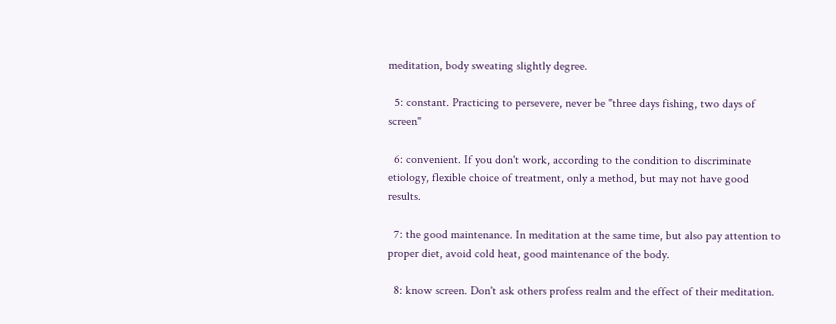meditation, body sweating slightly degree.

  5: constant. Practicing to persevere, never be "three days fishing, two days of screen"

  6: convenient. If you don't work, according to the condition to discriminate etiology, flexible choice of treatment, only a method, but may not have good results.

  7: the good maintenance. In meditation at the same time, but also pay attention to proper diet, avoid cold heat, good maintenance of the body.

  8: know screen. Don't ask others profess realm and the effect of their meditation.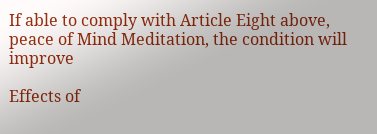If able to comply with Article Eight above, peace of Mind Meditation, the condition will improve

Effects of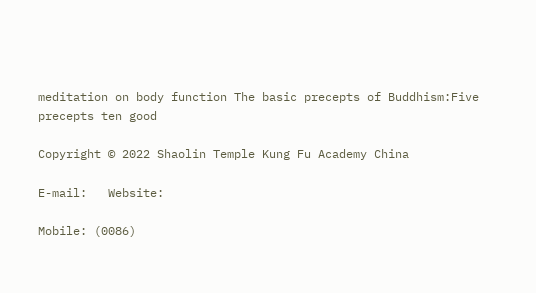meditation on body function The basic precepts of Buddhism:Five precepts ten good

Copyright © 2022 Shaolin Temple Kung Fu Academy China

E-mail:   Website:

Mobile: (0086)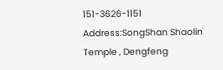151-3626-1151   Address:SongShan Shaolin Temple , Dengfeng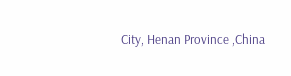City, Henan Province ,China